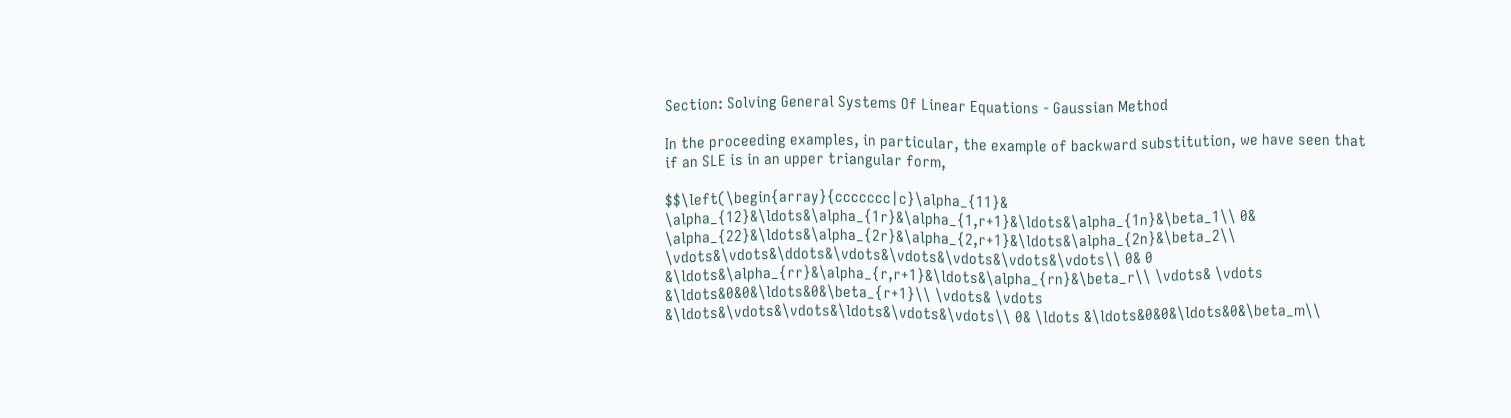Section: Solving General Systems Of Linear Equations - Gaussian Method

In the proceeding examples, in particular, the example of backward substitution, we have seen that if an SLE is in an upper triangular form,

$$\left(\begin{array}{ccccccc|c}\alpha_{11}& \alpha_{12}&\ldots&\alpha_{1r}&\alpha_{1,r+1}&\ldots&\alpha_{1n}&\beta_1\\ 0& \alpha_{22}&\ldots&\alpha_{2r}&\alpha_{2,r+1}&\ldots&\alpha_{2n}&\beta_2\\ \vdots&\vdots&\ddots&\vdots&\vdots&\vdots&\vdots&\vdots\\ 0& 0 &\ldots&\alpha_{rr}&\alpha_{r,r+1}&\ldots&\alpha_{rn}&\beta_r\\ \vdots& \vdots &\ldots&0&0&\ldots&0&\beta_{r+1}\\ \vdots& \vdots &\ldots&\vdots&\vdots&\ldots&\vdots&\vdots\\ 0& \ldots &\ldots&0&0&\ldots&0&\beta_m\\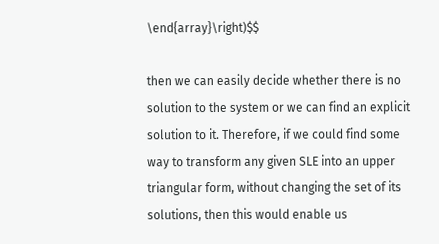\end{array}\right)$$

then we can easily decide whether there is no solution to the system or we can find an explicit solution to it. Therefore, if we could find some way to transform any given SLE into an upper triangular form, without changing the set of its solutions, then this would enable us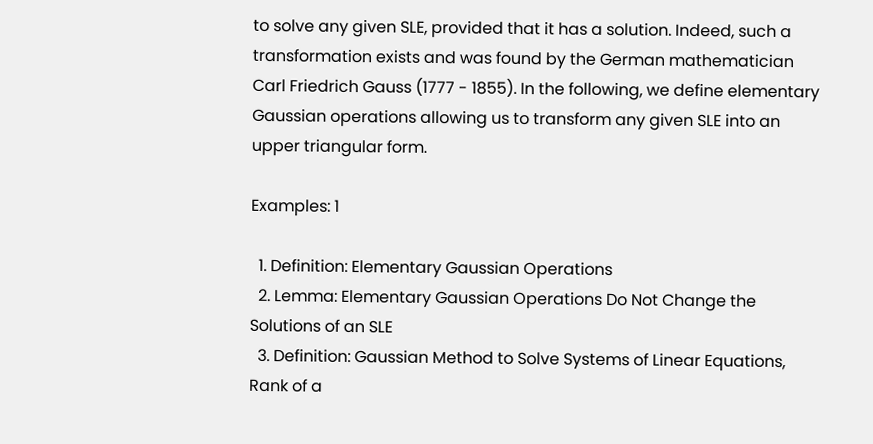to solve any given SLE, provided that it has a solution. Indeed, such a transformation exists and was found by the German mathematician Carl Friedrich Gauss (1777 - 1855). In the following, we define elementary Gaussian operations allowing us to transform any given SLE into an upper triangular form.

Examples: 1

  1. Definition: Elementary Gaussian Operations
  2. Lemma: Elementary Gaussian Operations Do Not Change the Solutions of an SLE
  3. Definition: Gaussian Method to Solve Systems of Linear Equations, Rank of a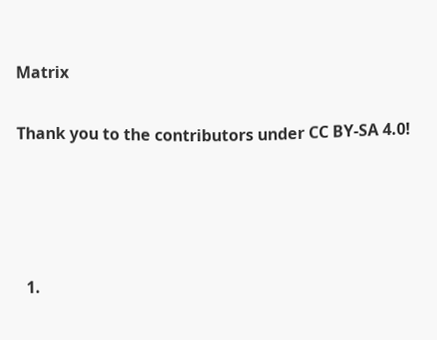Matrix

Thank you to the contributors under CC BY-SA 4.0!




  1.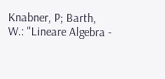Knabner, P; Barth, W.: "Lineare Algebra -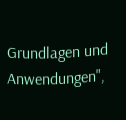Grundlagen und Anwendungen",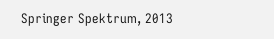Springer Spektrum, 2013